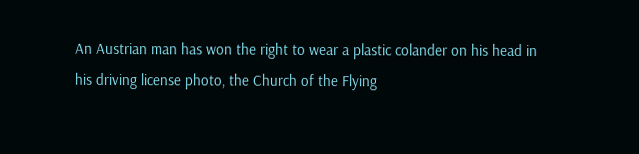An Austrian man has won the right to wear a plastic colander on his head in his driving license photo, the Church of the Flying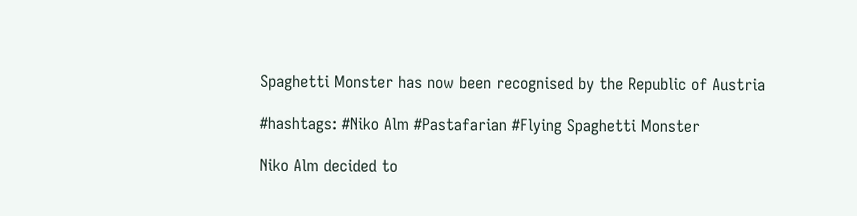Spaghetti Monster has now been recognised by the Republic of Austria

#hashtags: #Niko Alm #Pastafarian #Flying Spaghetti Monster

Niko Alm decided to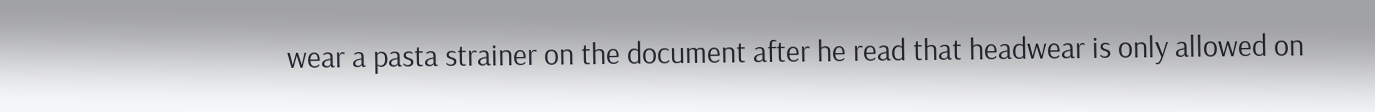wear a pasta strainer on the document after he read that headwear is only allowed on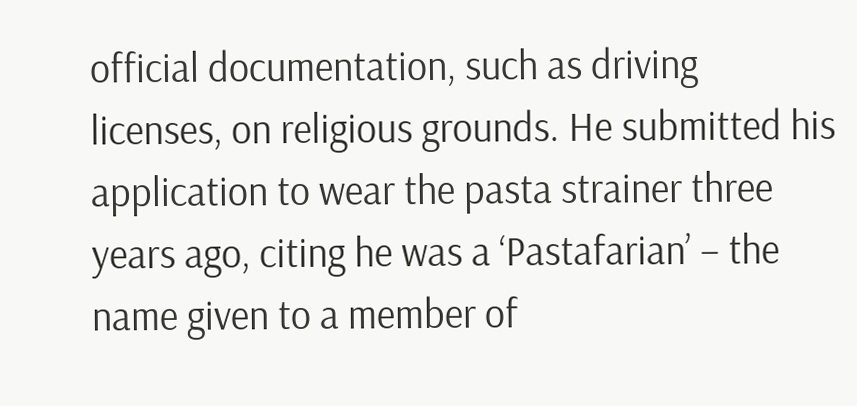official documentation, such as driving licenses, on religious grounds. He submitted his application to wear the pasta strainer three years ago, citing he was a ‘Pastafarian’ – the name given to a member of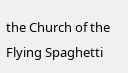the Church of the Flying Spaghetti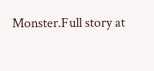Monster.Full story at